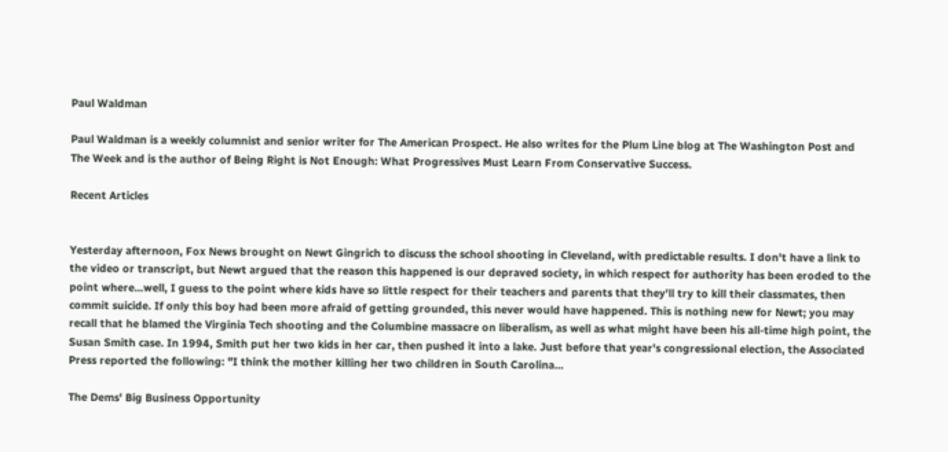Paul Waldman

Paul Waldman is a weekly columnist and senior writer for The American Prospect. He also writes for the Plum Line blog at The Washington Post and The Week and is the author of Being Right is Not Enough: What Progressives Must Learn From Conservative Success.

Recent Articles


Yesterday afternoon, Fox News brought on Newt Gingrich to discuss the school shooting in Cleveland, with predictable results. I don't have a link to the video or transcript, but Newt argued that the reason this happened is our depraved society, in which respect for authority has been eroded to the point where...well, I guess to the point where kids have so little respect for their teachers and parents that they'll try to kill their classmates, then commit suicide. If only this boy had been more afraid of getting grounded, this never would have happened. This is nothing new for Newt; you may recall that he blamed the Virginia Tech shooting and the Columbine massacre on liberalism, as well as what might have been his all-time high point, the Susan Smith case. In 1994, Smith put her two kids in her car, then pushed it into a lake. Just before that year's congressional election, the Associated Press reported the following: "I think the mother killing her two children in South Carolina...

The Dems' Big Business Opportunity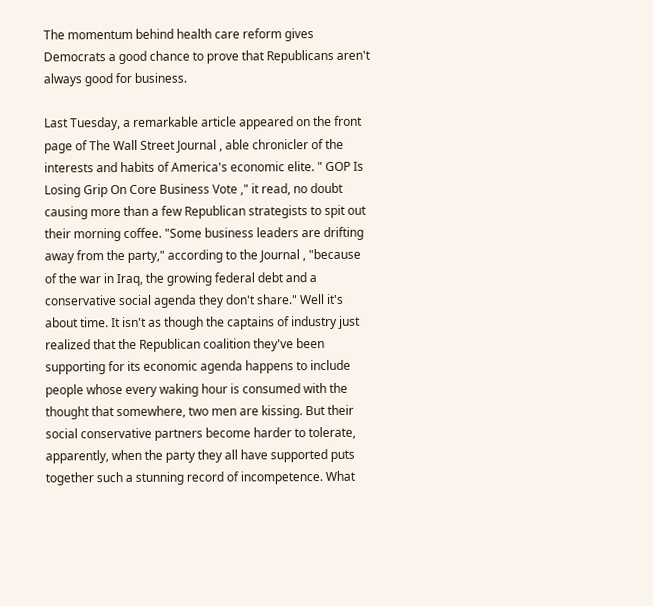The momentum behind health care reform gives Democrats a good chance to prove that Republicans aren't always good for business.

Last Tuesday, a remarkable article appeared on the front page of The Wall Street Journal , able chronicler of the interests and habits of America's economic elite. " GOP Is Losing Grip On Core Business Vote ," it read, no doubt causing more than a few Republican strategists to spit out their morning coffee. "Some business leaders are drifting away from the party," according to the Journal , "because of the war in Iraq, the growing federal debt and a conservative social agenda they don't share." Well it's about time. It isn't as though the captains of industry just realized that the Republican coalition they've been supporting for its economic agenda happens to include people whose every waking hour is consumed with the thought that somewhere, two men are kissing. But their social conservative partners become harder to tolerate, apparently, when the party they all have supported puts together such a stunning record of incompetence. What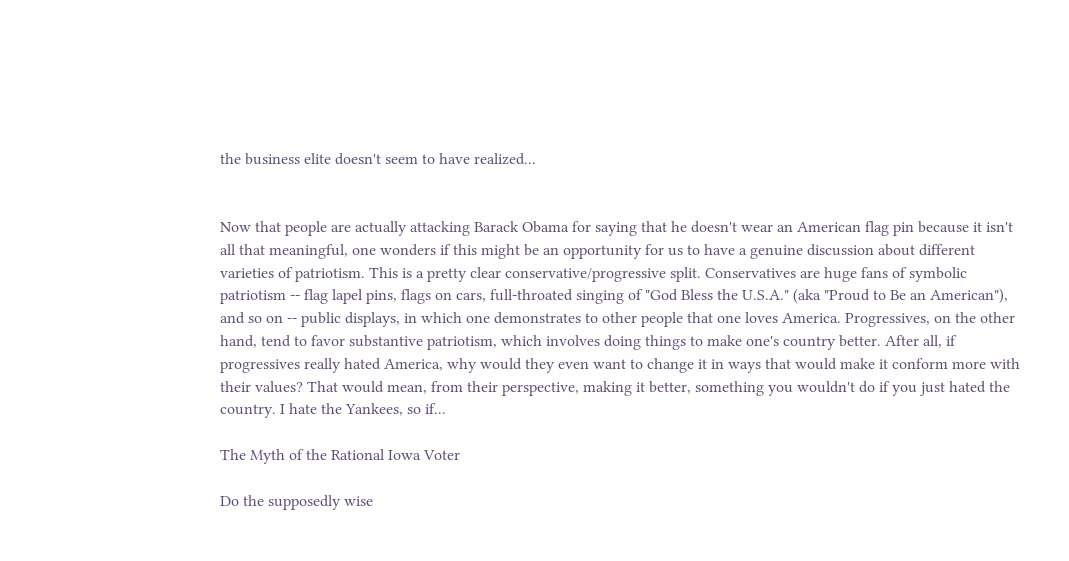the business elite doesn't seem to have realized...


Now that people are actually attacking Barack Obama for saying that he doesn't wear an American flag pin because it isn't all that meaningful, one wonders if this might be an opportunity for us to have a genuine discussion about different varieties of patriotism. This is a pretty clear conservative/progressive split. Conservatives are huge fans of symbolic patriotism -- flag lapel pins, flags on cars, full-throated singing of "God Bless the U.S.A." (aka "Proud to Be an American"), and so on -- public displays, in which one demonstrates to other people that one loves America. Progressives, on the other hand, tend to favor substantive patriotism, which involves doing things to make one's country better. After all, if progressives really hated America, why would they even want to change it in ways that would make it conform more with their values? That would mean, from their perspective, making it better, something you wouldn't do if you just hated the country. I hate the Yankees, so if...

The Myth of the Rational Iowa Voter

Do the supposedly wise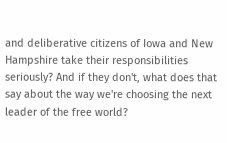and deliberative citizens of Iowa and New Hampshire take their responsibilities seriously? And if they don't, what does that say about the way we're choosing the next leader of the free world?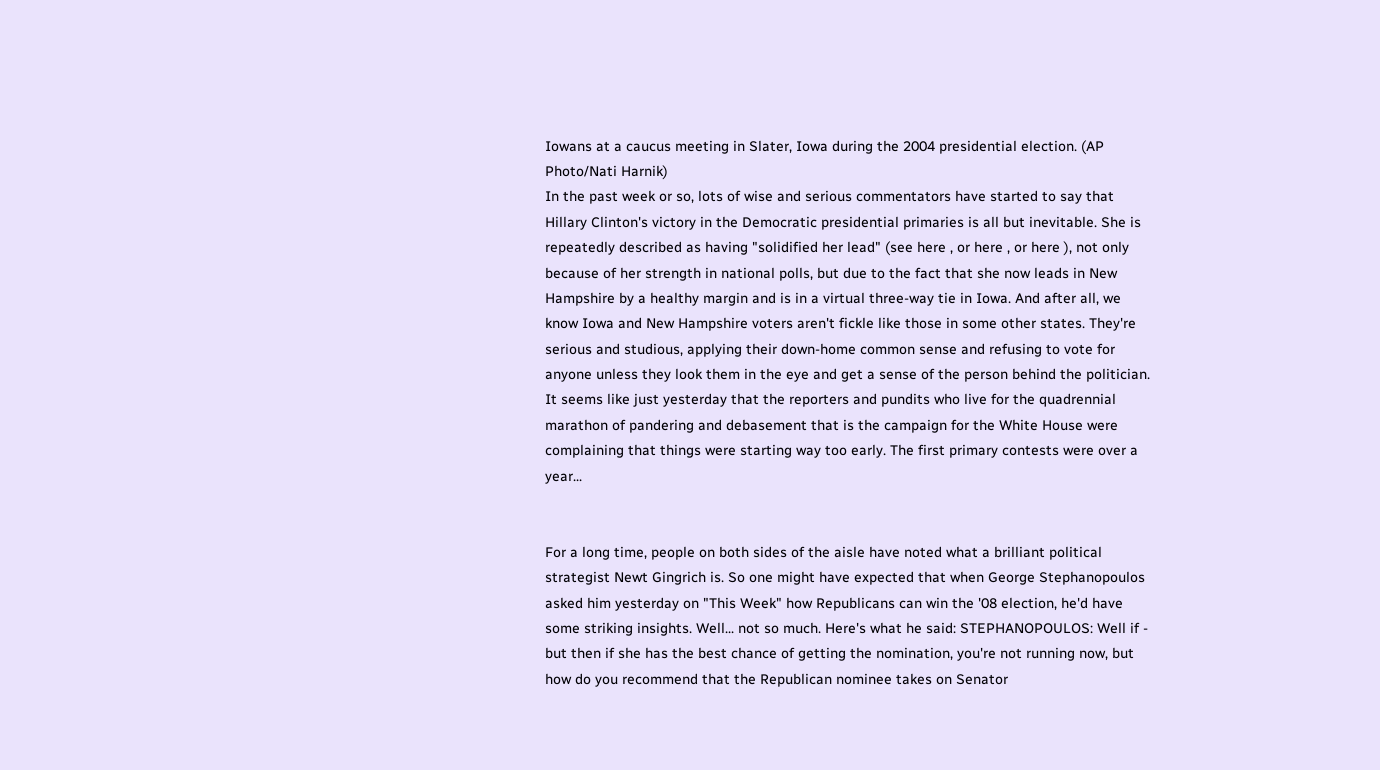Iowans at a caucus meeting in Slater, Iowa during the 2004 presidential election. (AP Photo/Nati Harnik)
In the past week or so, lots of wise and serious commentators have started to say that Hillary Clinton's victory in the Democratic presidential primaries is all but inevitable. She is repeatedly described as having "solidified her lead" (see here , or here , or here ), not only because of her strength in national polls, but due to the fact that she now leads in New Hampshire by a healthy margin and is in a virtual three-way tie in Iowa. And after all, we know Iowa and New Hampshire voters aren't fickle like those in some other states. They're serious and studious, applying their down-home common sense and refusing to vote for anyone unless they look them in the eye and get a sense of the person behind the politician. It seems like just yesterday that the reporters and pundits who live for the quadrennial marathon of pandering and debasement that is the campaign for the White House were complaining that things were starting way too early. The first primary contests were over a year...


For a long time, people on both sides of the aisle have noted what a brilliant political strategist Newt Gingrich is. So one might have expected that when George Stephanopoulos asked him yesterday on "This Week" how Republicans can win the '08 election, he'd have some striking insights. Well... not so much. Here's what he said: STEPHANOPOULOS: Well if - but then if she has the best chance of getting the nomination, you're not running now, but how do you recommend that the Republican nominee takes on Senator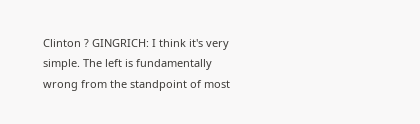Clinton ? GINGRICH: I think it's very simple. The left is fundamentally wrong from the standpoint of most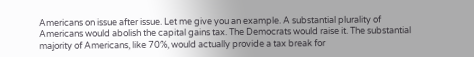Americans on issue after issue. Let me give you an example. A substantial plurality of Americans would abolish the capital gains tax. The Democrats would raise it. The substantial majority of Americans, like 70%, would actually provide a tax break for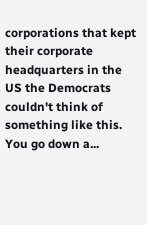corporations that kept their corporate headquarters in the US the Democrats couldn't think of something like this. You go down a...